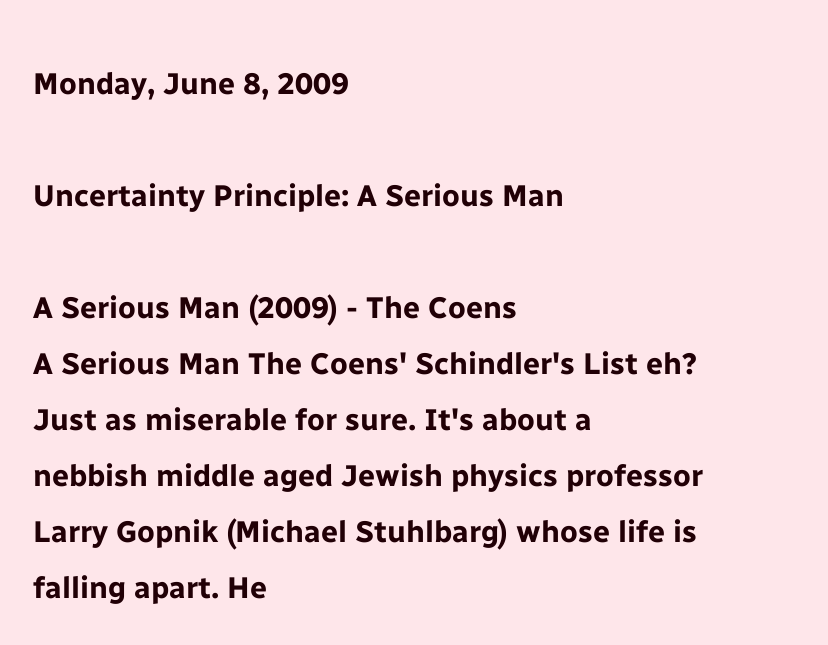Monday, June 8, 2009

Uncertainty Principle: A Serious Man

A Serious Man (2009) - The Coens
A Serious Man The Coens' Schindler's List eh? Just as miserable for sure. It's about a nebbish middle aged Jewish physics professor Larry Gopnik (Michael Stuhlbarg) whose life is falling apart. He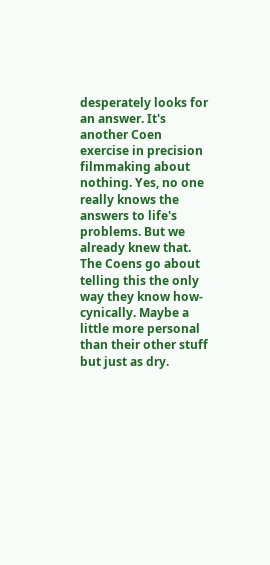desperately looks for an answer. It's another Coen exercise in precision filmmaking about nothing. Yes, no one really knows the answers to life's problems. But we already knew that. The Coens go about telling this the only way they know how- cynically. Maybe a little more personal than their other stuff but just as dry.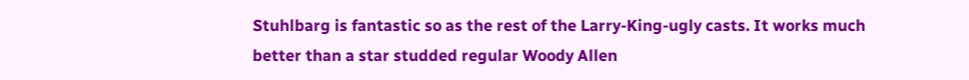Stuhlbarg is fantastic so as the rest of the Larry-King-ugly casts. It works much better than a star studded regular Woody Allen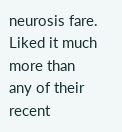neurosis fare. Liked it much more than any of their recent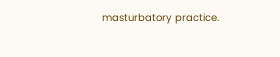masturbatory practice.